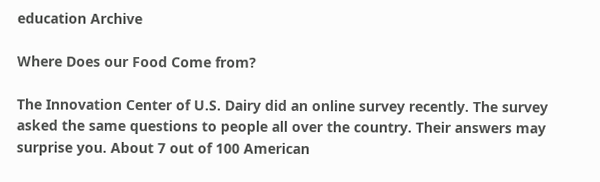education Archive

Where Does our Food Come from?

The Innovation Center of U.S. Dairy did an online survey recently. The survey asked the same questions to people all over the country. Their answers may surprise you. About 7 out of 100 American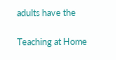adults have the

Teaching at Home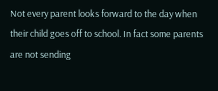Not every parent looks forward to the day when their child goes off to school. In fact some parents are not sending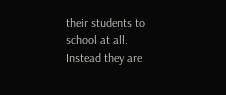their students to school at all. Instead they are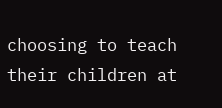choosing to teach their children at